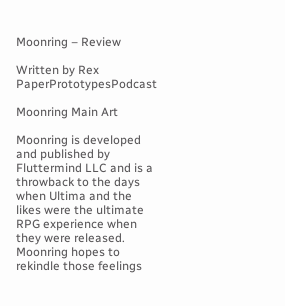Moonring – Review

Written by Rex PaperPrototypesPodcast

Moonring Main Art

Moonring is developed and published by Fluttermind LLC and is a throwback to the days when Ultima and the likes were the ultimate RPG experience when they were released. Moonring hopes to rekindle those feelings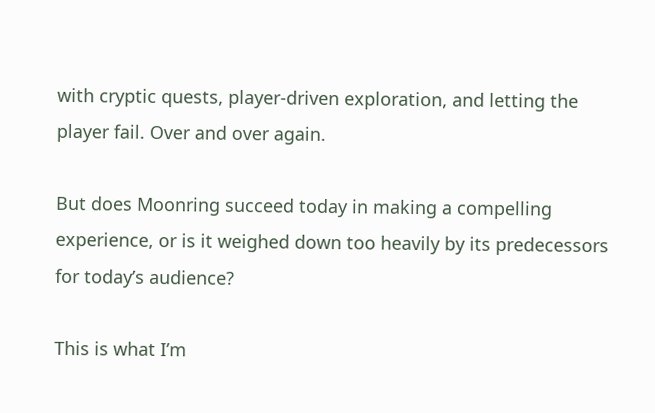with cryptic quests, player-driven exploration, and letting the player fail. Over and over again.

But does Moonring succeed today in making a compelling experience, or is it weighed down too heavily by its predecessors for today’s audience?

This is what I’m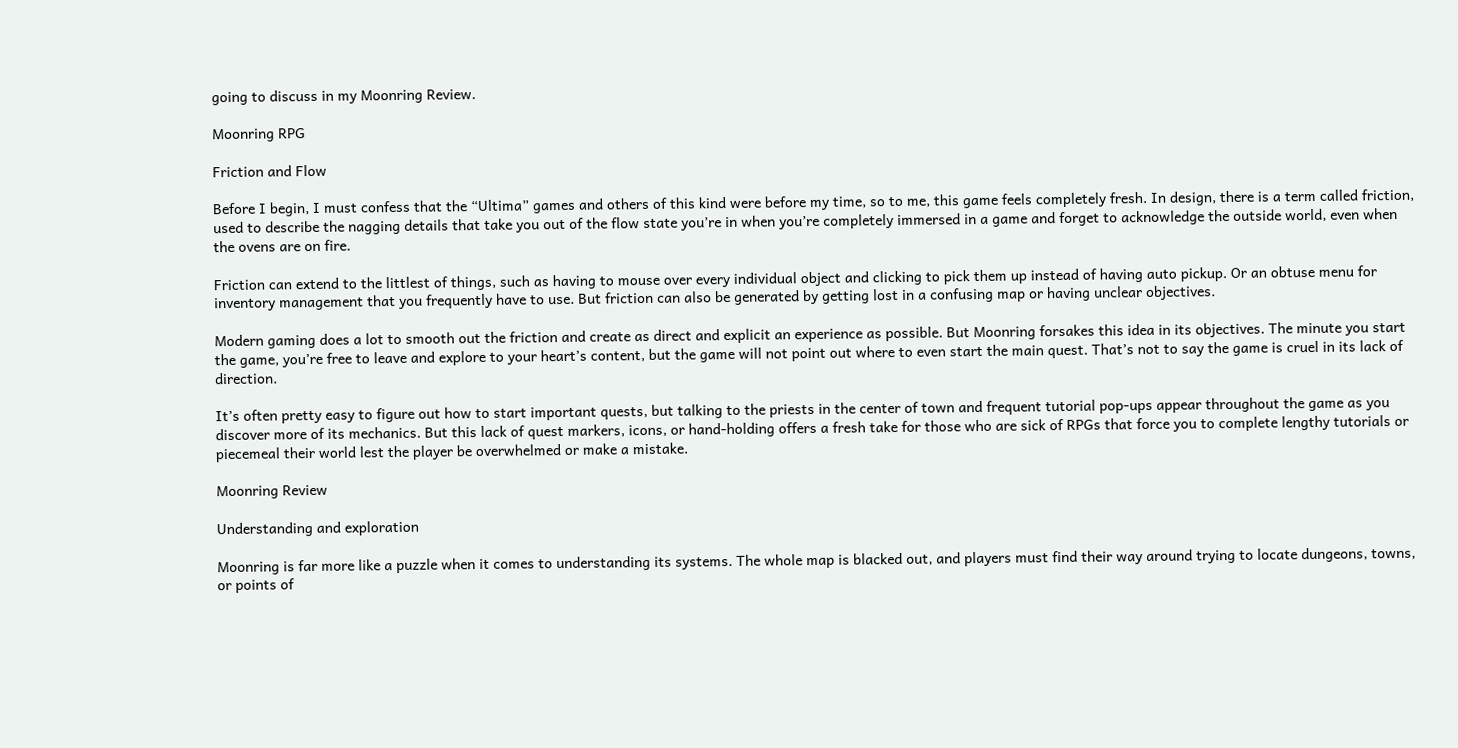going to discuss in my Moonring Review.

Moonring RPG

Friction and Flow

Before I begin, I must confess that the “Ultima” games and others of this kind were before my time, so to me, this game feels completely fresh. In design, there is a term called friction, used to describe the nagging details that take you out of the flow state you’re in when you’re completely immersed in a game and forget to acknowledge the outside world, even when the ovens are on fire.

Friction can extend to the littlest of things, such as having to mouse over every individual object and clicking to pick them up instead of having auto pickup. Or an obtuse menu for inventory management that you frequently have to use. But friction can also be generated by getting lost in a confusing map or having unclear objectives.

Modern gaming does a lot to smooth out the friction and create as direct and explicit an experience as possible. But Moonring forsakes this idea in its objectives. The minute you start the game, you’re free to leave and explore to your heart’s content, but the game will not point out where to even start the main quest. That’s not to say the game is cruel in its lack of direction.

It’s often pretty easy to figure out how to start important quests, but talking to the priests in the center of town and frequent tutorial pop-ups appear throughout the game as you discover more of its mechanics. But this lack of quest markers, icons, or hand-holding offers a fresh take for those who are sick of RPGs that force you to complete lengthy tutorials or piecemeal their world lest the player be overwhelmed or make a mistake.

Moonring Review

Understanding and exploration

Moonring is far more like a puzzle when it comes to understanding its systems. The whole map is blacked out, and players must find their way around trying to locate dungeons, towns, or points of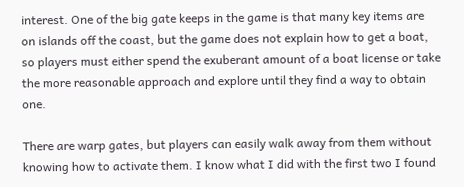interest. One of the big gate keeps in the game is that many key items are on islands off the coast, but the game does not explain how to get a boat, so players must either spend the exuberant amount of a boat license or take the more reasonable approach and explore until they find a way to obtain one.

There are warp gates, but players can easily walk away from them without knowing how to activate them. I know what I did with the first two I found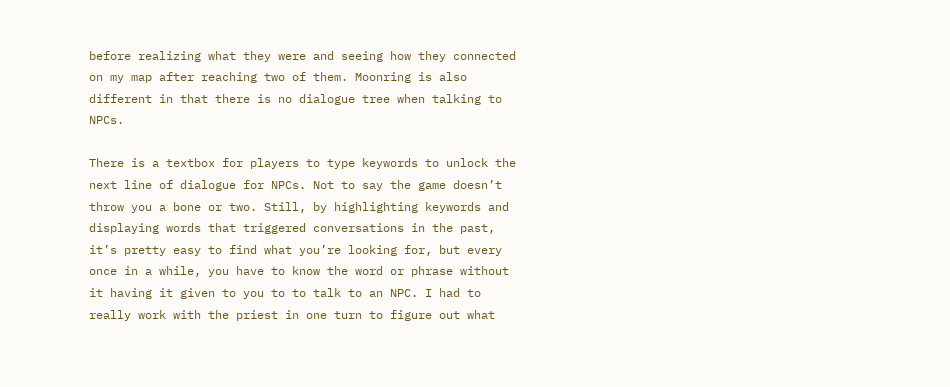before realizing what they were and seeing how they connected on my map after reaching two of them. Moonring is also different in that there is no dialogue tree when talking to NPCs.

There is a textbox for players to type keywords to unlock the next line of dialogue for NPCs. Not to say the game doesn’t throw you a bone or two. Still, by highlighting keywords and displaying words that triggered conversations in the past, it’s pretty easy to find what you’re looking for, but every once in a while, you have to know the word or phrase without it having it given to you to to talk to an NPC. I had to really work with the priest in one turn to figure out what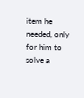item he needed, only for him to solve a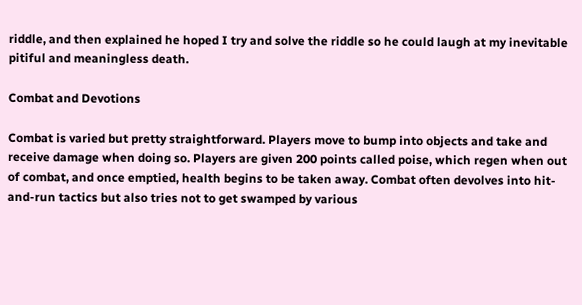riddle, and then explained he hoped I try and solve the riddle so he could laugh at my inevitable pitiful and meaningless death.

Combat and Devotions

Combat is varied but pretty straightforward. Players move to bump into objects and take and receive damage when doing so. Players are given 200 points called poise, which regen when out of combat, and once emptied, health begins to be taken away. Combat often devolves into hit-and-run tactics but also tries not to get swamped by various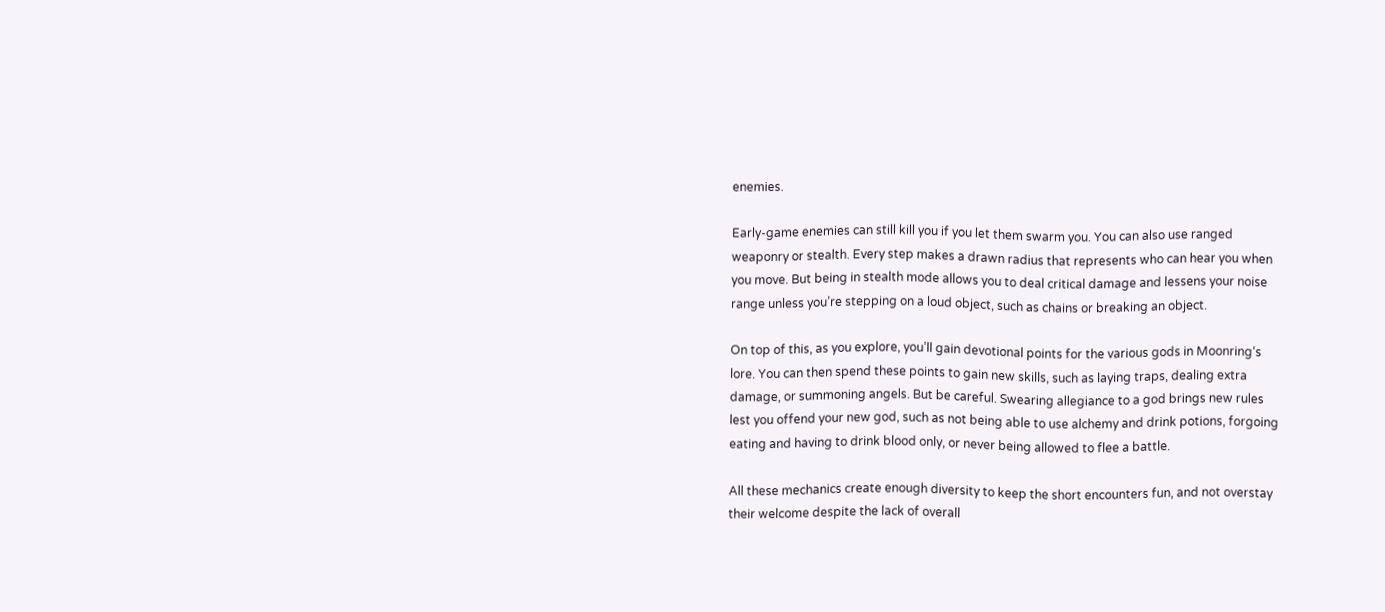enemies.

Early-game enemies can still kill you if you let them swarm you. You can also use ranged weaponry or stealth. Every step makes a drawn radius that represents who can hear you when you move. But being in stealth mode allows you to deal critical damage and lessens your noise range unless you’re stepping on a loud object, such as chains or breaking an object.

On top of this, as you explore, you’ll gain devotional points for the various gods in Moonring‘s lore. You can then spend these points to gain new skills, such as laying traps, dealing extra damage, or summoning angels. But be careful. Swearing allegiance to a god brings new rules lest you offend your new god, such as not being able to use alchemy and drink potions, forgoing eating and having to drink blood only, or never being allowed to flee a battle.

All these mechanics create enough diversity to keep the short encounters fun, and not overstay their welcome despite the lack of overall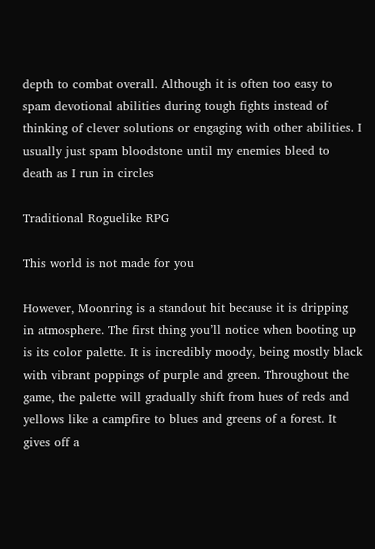depth to combat overall. Although it is often too easy to spam devotional abilities during tough fights instead of thinking of clever solutions or engaging with other abilities. I usually just spam bloodstone until my enemies bleed to death as I run in circles

Traditional Roguelike RPG

This world is not made for you

However, Moonring is a standout hit because it is dripping in atmosphere. The first thing you’ll notice when booting up is its color palette. It is incredibly moody, being mostly black with vibrant poppings of purple and green. Throughout the game, the palette will gradually shift from hues of reds and yellows like a campfire to blues and greens of a forest. It gives off a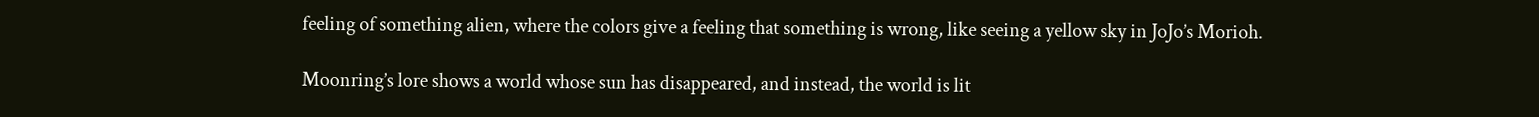feeling of something alien, where the colors give a feeling that something is wrong, like seeing a yellow sky in JoJo’s Morioh.

Moonring’s lore shows a world whose sun has disappeared, and instead, the world is lit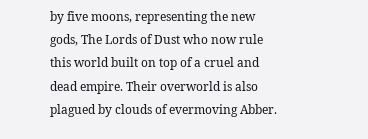by five moons, representing the new gods, The Lords of Dust who now rule this world built on top of a cruel and dead empire. Their overworld is also plagued by clouds of evermoving Abber.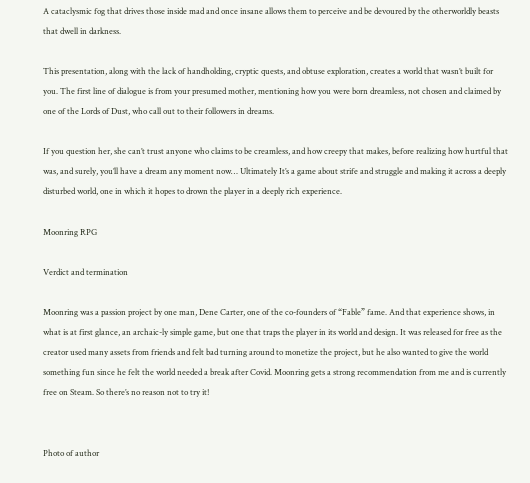A cataclysmic fog that drives those inside mad and once insane allows them to perceive and be devoured by the otherworldly beasts that dwell in darkness.

This presentation, along with the lack of handholding, cryptic quests, and obtuse exploration, creates a world that wasn’t built for you. The first line of dialogue is from your presumed mother, mentioning how you were born dreamless, not chosen and claimed by one of the Lords of Dust, who call out to their followers in dreams.

If you question her, she can’t trust anyone who claims to be creamless, and how creepy that makes, before realizing how hurtful that was, and surely, you’ll have a dream any moment now… Ultimately It’s a game about strife and struggle and making it across a deeply disturbed world, one in which it hopes to drown the player in a deeply rich experience.

Moonring RPG

Verdict and termination

Moonring was a passion project by one man, Dene Carter, one of the co-founders of “Fable” fame. And that experience shows, in what is at first glance, an archaic-ly simple game, but one that traps the player in its world and design. It was released for free as the creator used many assets from friends and felt bad turning around to monetize the project, but he also wanted to give the world something fun since he felt the world needed a break after Covid. Moonring gets a strong recommendation from me and is currently free on Steam. So there’s no reason not to try it!


Photo of author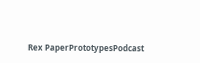Rex PaperPrototypesPodcast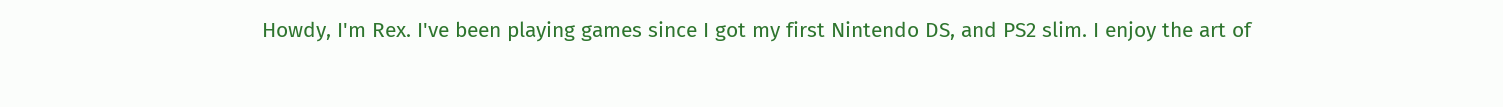Howdy, I'm Rex. I've been playing games since I got my first Nintendo DS, and PS2 slim. I enjoy the art of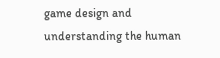game design and understanding the human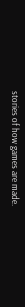stories of how games are made.